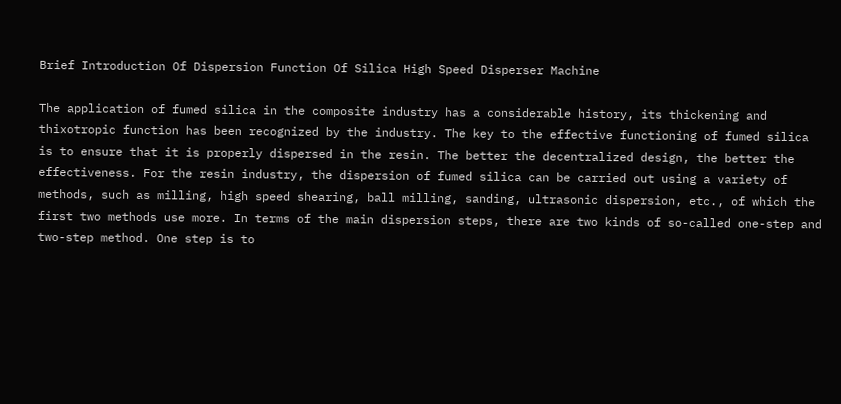Brief Introduction Of Dispersion Function Of Silica High Speed Disperser Machine

The application of fumed silica in the composite industry has a considerable history, its thickening and thixotropic function has been recognized by the industry. The key to the effective functioning of fumed silica is to ensure that it is properly dispersed in the resin. The better the decentralized design, the better the effectiveness. For the resin industry, the dispersion of fumed silica can be carried out using a variety of methods, such as milling, high speed shearing, ball milling, sanding, ultrasonic dispersion, etc., of which the first two methods use more. In terms of the main dispersion steps, there are two kinds of so-called one-step and two-step method. One step is to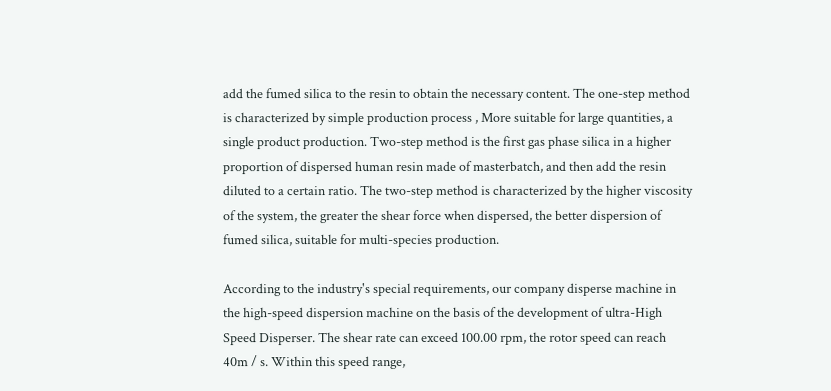add the fumed silica to the resin to obtain the necessary content. The one-step method is characterized by simple production process , More suitable for large quantities, a single product production. Two-step method is the first gas phase silica in a higher proportion of dispersed human resin made of masterbatch, and then add the resin diluted to a certain ratio. The two-step method is characterized by the higher viscosity of the system, the greater the shear force when dispersed, the better dispersion of fumed silica, suitable for multi-species production.

According to the industry's special requirements, our company disperse machine in the high-speed dispersion machine on the basis of the development of ultra-High Speed Disperser. The shear rate can exceed 100.00 rpm, the rotor speed can reach 40m / s. Within this speed range,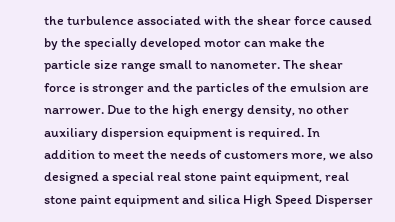the turbulence associated with the shear force caused by the specially developed motor can make the particle size range small to nanometer. The shear force is stronger and the particles of the emulsion are narrower. Due to the high energy density, no other auxiliary dispersion equipment is required. In addition to meet the needs of customers more, we also designed a special real stone paint equipment, real stone paint equipment and silica High Speed Disperser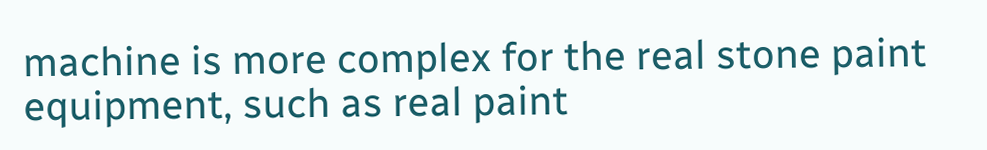machine is more complex for the real stone paint equipment, such as real paint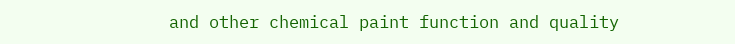and other chemical paint function and quality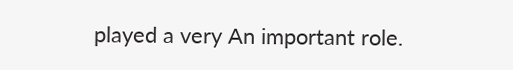played a very An important role.